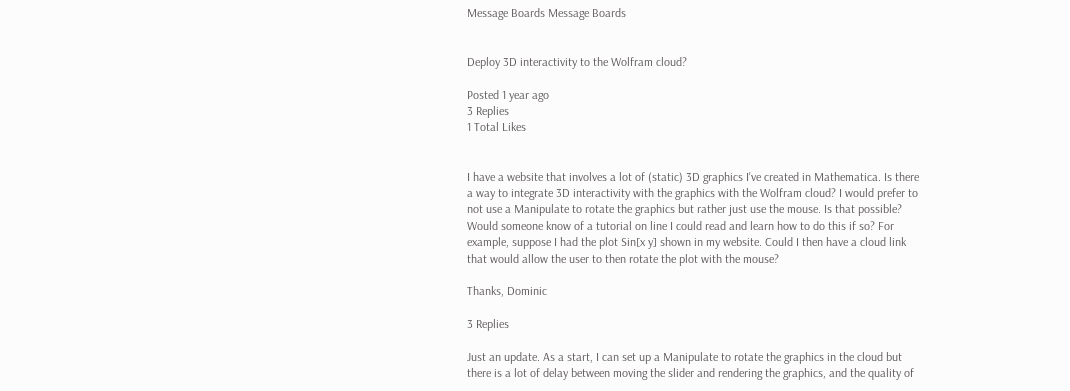Message Boards Message Boards


Deploy 3D interactivity to the Wolfram cloud?

Posted 1 year ago
3 Replies
1 Total Likes


I have a website that involves a lot of (static) 3D graphics I've created in Mathematica. Is there a way to integrate 3D interactivity with the graphics with the Wolfram cloud? I would prefer to not use a Manipulate to rotate the graphics but rather just use the mouse. Is that possible? Would someone know of a tutorial on line I could read and learn how to do this if so? For example, suppose I had the plot Sin[x y] shown in my website. Could I then have a cloud link that would allow the user to then rotate the plot with the mouse?

Thanks, Dominic

3 Replies

Just an update. As a start, I can set up a Manipulate to rotate the graphics in the cloud but there is a lot of delay between moving the slider and rendering the graphics, and the quality of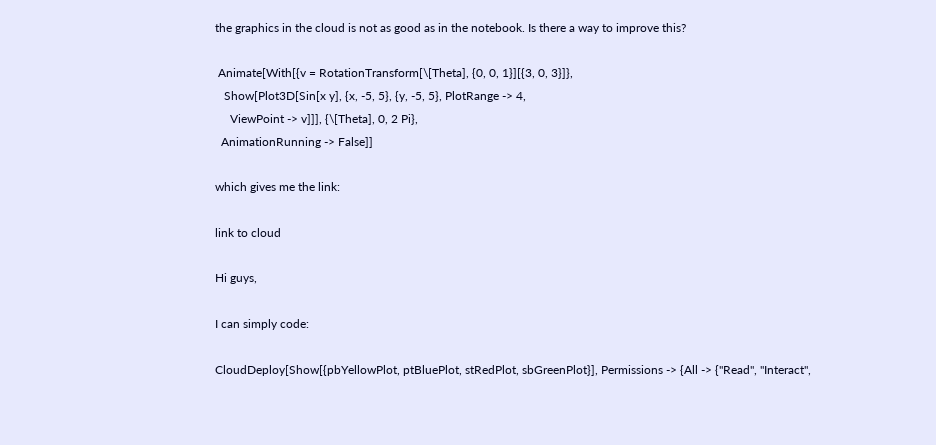the graphics in the cloud is not as good as in the notebook. Is there a way to improve this?

 Animate[With[{v = RotationTransform[\[Theta], {0, 0, 1}][{3, 0, 3}]},
   Show[Plot3D[Sin[x y], {x, -5, 5}, {y, -5, 5}, PlotRange -> 4,
     ViewPoint -> v]]], {\[Theta], 0, 2 Pi},
  AnimationRunning -> False]]

which gives me the link:

link to cloud

Hi guys,

I can simply code:

CloudDeploy[Show[{pbYellowPlot, ptBluePlot, stRedPlot, sbGreenPlot}], Permissions -> {All -> {"Read", "Interact",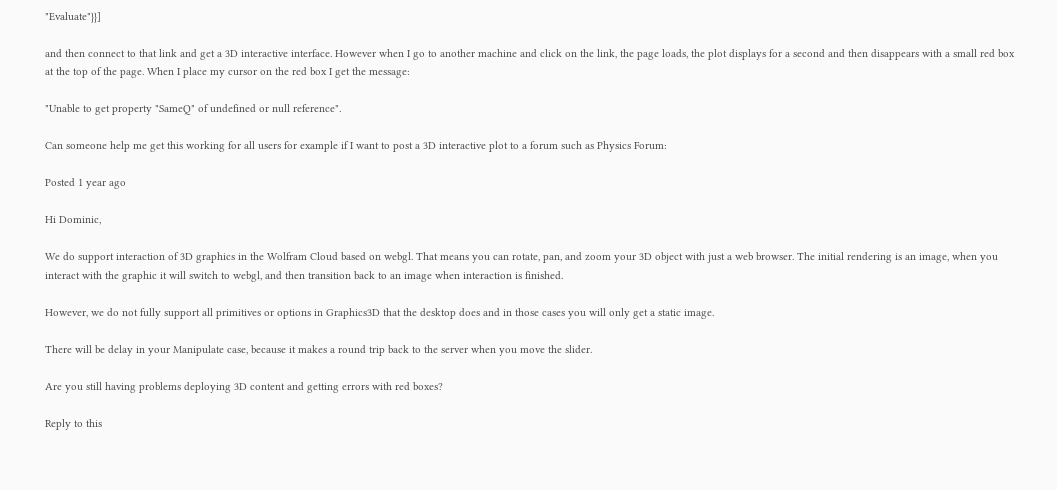"Evaluate"}}]

and then connect to that link and get a 3D interactive interface. However when I go to another machine and click on the link, the page loads, the plot displays for a second and then disappears with a small red box at the top of the page. When I place my cursor on the red box I get the message:

"Unable to get property "SameQ" of undefined or null reference".

Can someone help me get this working for all users for example if I want to post a 3D interactive plot to a forum such as Physics Forum:

Posted 1 year ago

Hi Dominic,

We do support interaction of 3D graphics in the Wolfram Cloud based on webgl. That means you can rotate, pan, and zoom your 3D object with just a web browser. The initial rendering is an image, when you interact with the graphic it will switch to webgl, and then transition back to an image when interaction is finished.

However, we do not fully support all primitives or options in Graphics3D that the desktop does and in those cases you will only get a static image.

There will be delay in your Manipulate case, because it makes a round trip back to the server when you move the slider.

Are you still having problems deploying 3D content and getting errors with red boxes?

Reply to this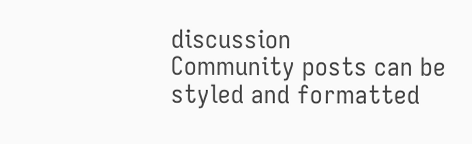discussion
Community posts can be styled and formatted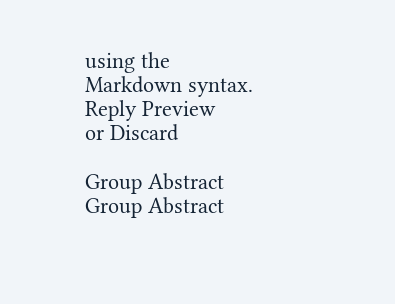using the Markdown syntax.
Reply Preview
or Discard

Group Abstract Group Abstract